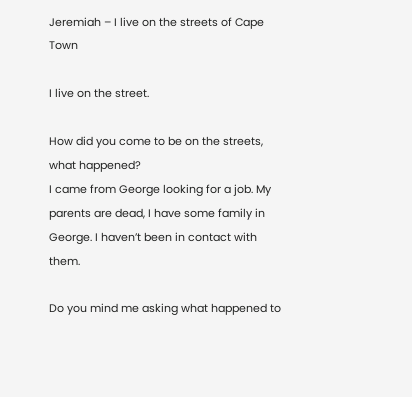Jeremiah – I live on the streets of Cape Town

I live on the street.

How did you come to be on the streets, what happened?
I came from George looking for a job. My parents are dead, I have some family in George. I haven’t been in contact with them.

Do you mind me asking what happened to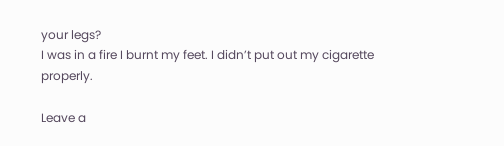your legs?
I was in a fire I burnt my feet. I didn’t put out my cigarette properly.

Leave a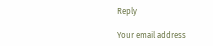Reply

Your email address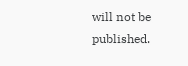will not be published.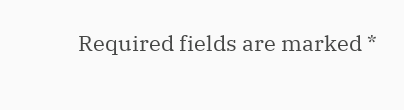Required fields are marked *